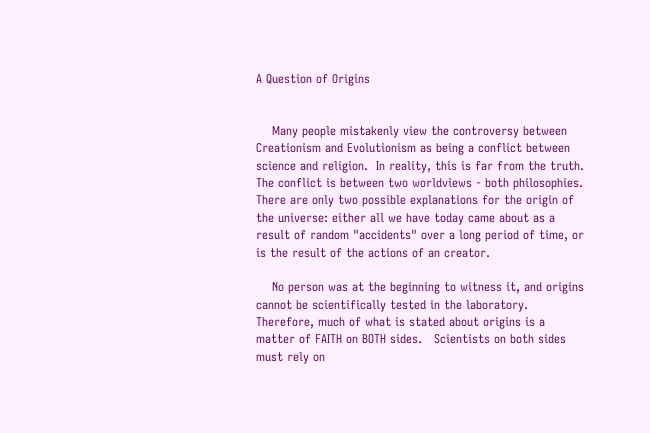A Question of Origins


    Many people mistakenly view the controversy between Creationism and Evolutionism as being a conflict between science and religion.  In reality, this is far from the truth.  The conflict is between two worldviews - both philosophies.   There are only two possible explanations for the origin of the universe: either all we have today came about as a result of random "accidents" over a long period of time, or is the result of the actions of an creator.

    No person was at the beginning to witness it, and origins cannot be scientifically tested in the laboratory.  Therefore, much of what is stated about origins is a matter of FAITH on BOTH sides.   Scientists on both sides must rely on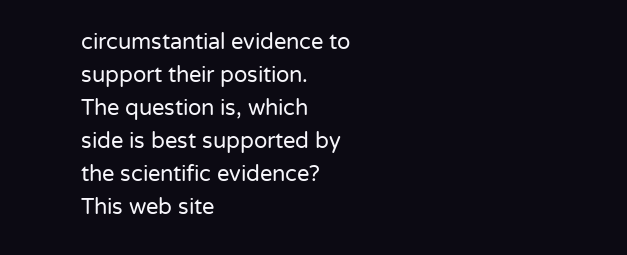circumstantial evidence to support their position.    The question is, which side is best supported by the scientific evidence?  This web site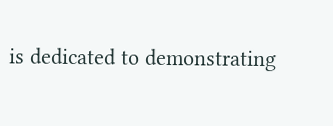is dedicated to demonstrating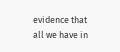evidence that all we have in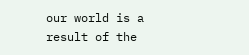our world is a result of the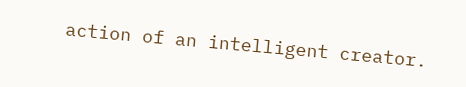action of an intelligent creator.